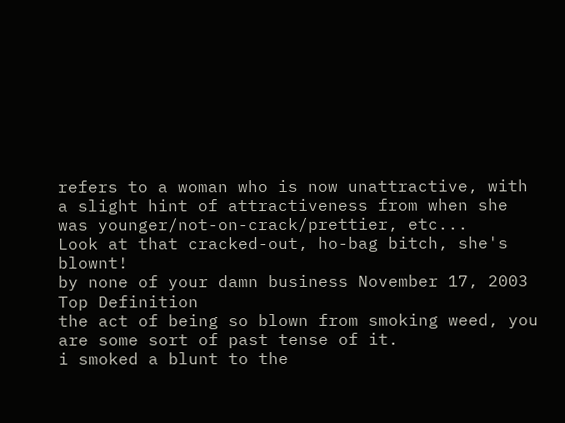refers to a woman who is now unattractive, with a slight hint of attractiveness from when she was younger/not-on-crack/prettier, etc...
Look at that cracked-out, ho-bag bitch, she's blownt!
by none of your damn business November 17, 2003
Top Definition
the act of being so blown from smoking weed, you are some sort of past tense of it.
i smoked a blunt to the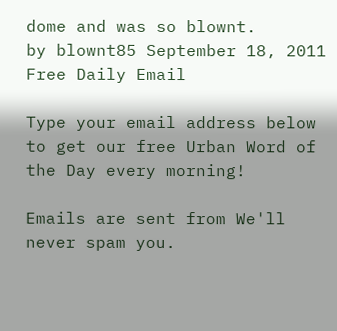dome and was so blownt.
by blownt85 September 18, 2011
Free Daily Email

Type your email address below to get our free Urban Word of the Day every morning!

Emails are sent from We'll never spam you.